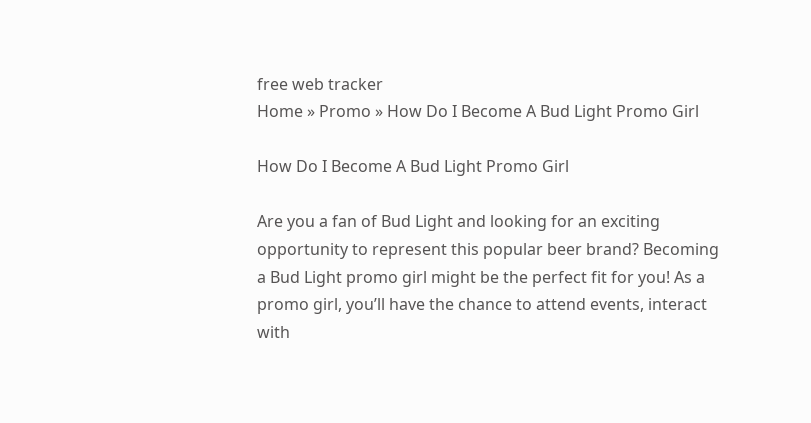free web tracker
Home » Promo » How Do I Become A Bud Light Promo Girl

How Do I Become A Bud Light Promo Girl

Are you a fan of Bud Light and looking for an exciting opportunity to represent this popular beer brand? Becoming a Bud Light promo girl might be the perfect fit for you! As a promo girl, you’ll have the chance to attend events, interact with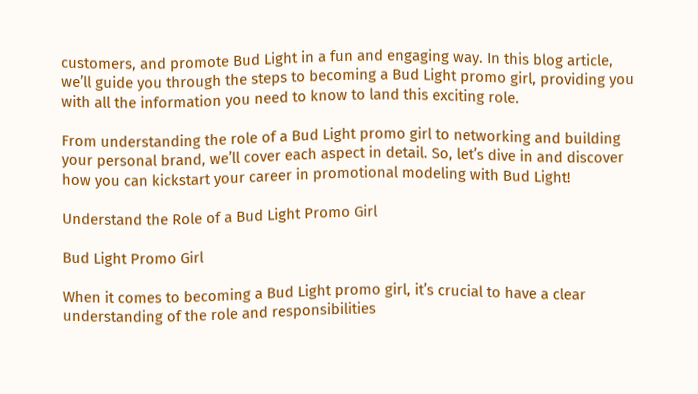customers, and promote Bud Light in a fun and engaging way. In this blog article, we’ll guide you through the steps to becoming a Bud Light promo girl, providing you with all the information you need to know to land this exciting role.

From understanding the role of a Bud Light promo girl to networking and building your personal brand, we’ll cover each aspect in detail. So, let’s dive in and discover how you can kickstart your career in promotional modeling with Bud Light!

Understand the Role of a Bud Light Promo Girl

Bud Light Promo Girl

When it comes to becoming a Bud Light promo girl, it’s crucial to have a clear understanding of the role and responsibilities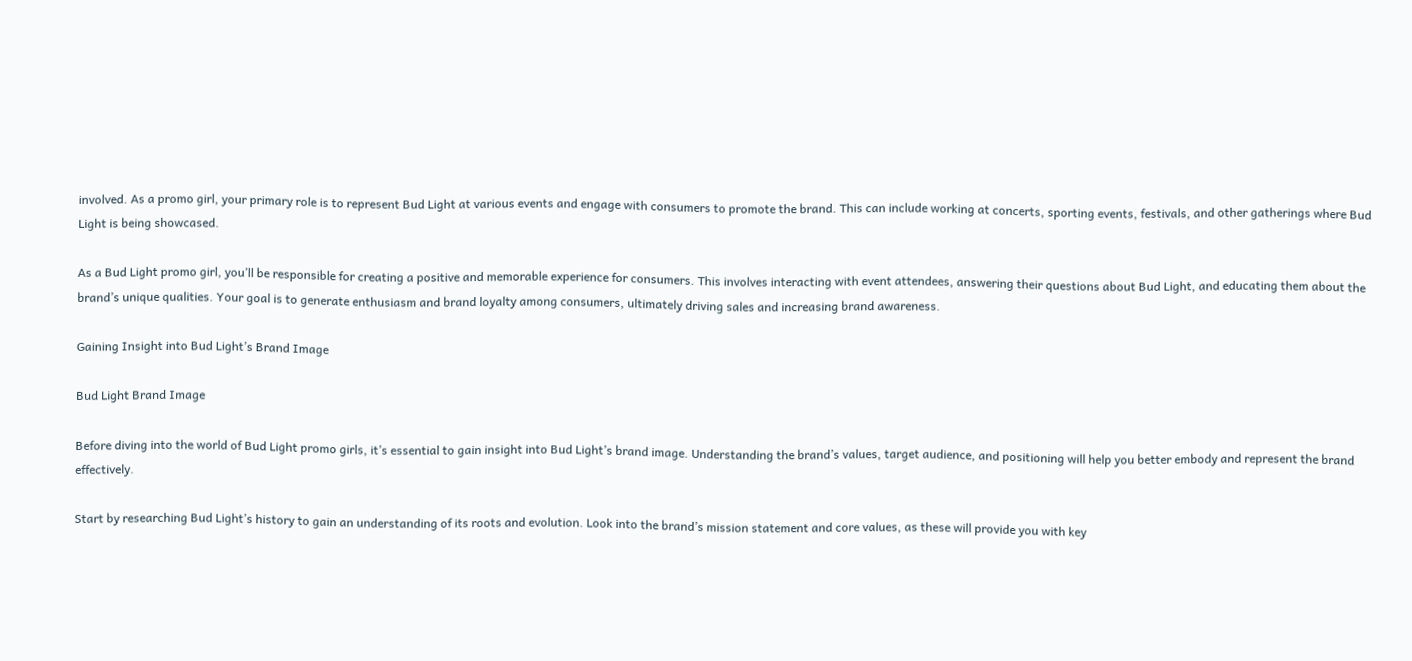involved. As a promo girl, your primary role is to represent Bud Light at various events and engage with consumers to promote the brand. This can include working at concerts, sporting events, festivals, and other gatherings where Bud Light is being showcased.

As a Bud Light promo girl, you’ll be responsible for creating a positive and memorable experience for consumers. This involves interacting with event attendees, answering their questions about Bud Light, and educating them about the brand’s unique qualities. Your goal is to generate enthusiasm and brand loyalty among consumers, ultimately driving sales and increasing brand awareness.

Gaining Insight into Bud Light’s Brand Image

Bud Light Brand Image

Before diving into the world of Bud Light promo girls, it’s essential to gain insight into Bud Light’s brand image. Understanding the brand’s values, target audience, and positioning will help you better embody and represent the brand effectively.

Start by researching Bud Light’s history to gain an understanding of its roots and evolution. Look into the brand’s mission statement and core values, as these will provide you with key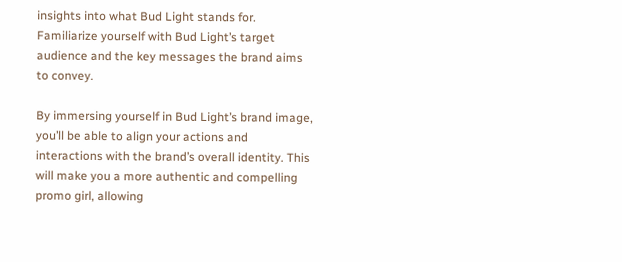insights into what Bud Light stands for. Familiarize yourself with Bud Light’s target audience and the key messages the brand aims to convey.

By immersing yourself in Bud Light’s brand image, you’ll be able to align your actions and interactions with the brand’s overall identity. This will make you a more authentic and compelling promo girl, allowing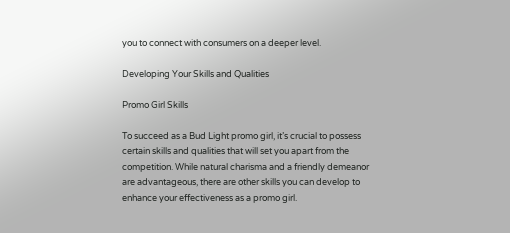you to connect with consumers on a deeper level.

Developing Your Skills and Qualities

Promo Girl Skills

To succeed as a Bud Light promo girl, it’s crucial to possess certain skills and qualities that will set you apart from the competition. While natural charisma and a friendly demeanor are advantageous, there are other skills you can develop to enhance your effectiveness as a promo girl.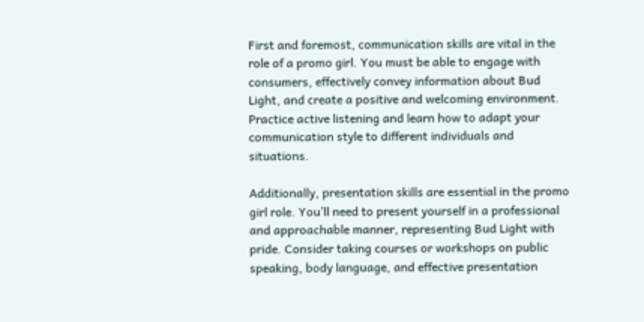First and foremost, communication skills are vital in the role of a promo girl. You must be able to engage with consumers, effectively convey information about Bud Light, and create a positive and welcoming environment. Practice active listening and learn how to adapt your communication style to different individuals and situations.

Additionally, presentation skills are essential in the promo girl role. You’ll need to present yourself in a professional and approachable manner, representing Bud Light with pride. Consider taking courses or workshops on public speaking, body language, and effective presentation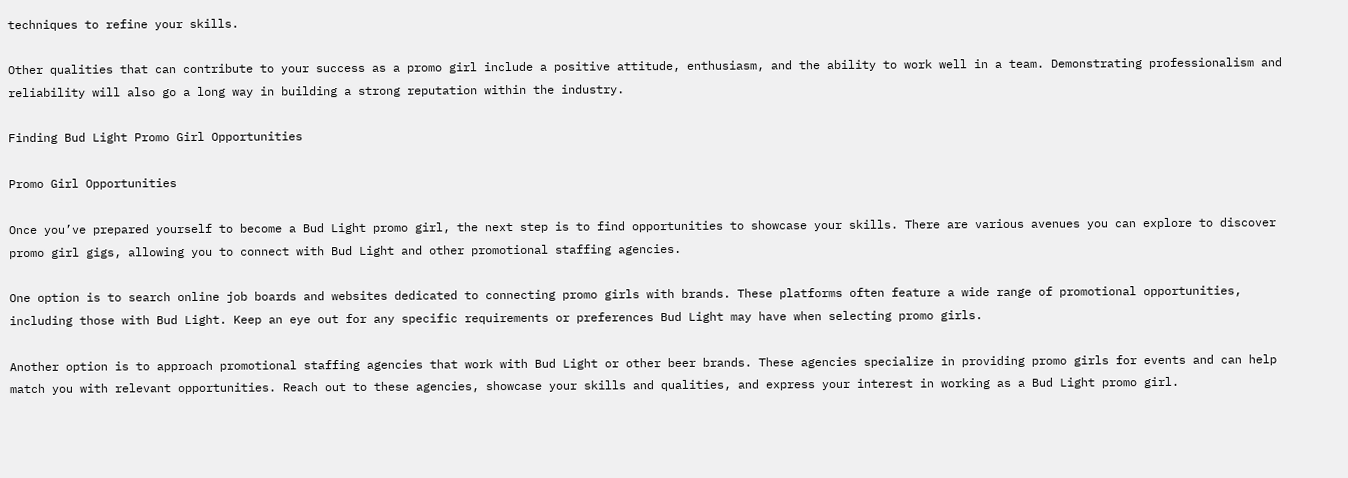techniques to refine your skills.

Other qualities that can contribute to your success as a promo girl include a positive attitude, enthusiasm, and the ability to work well in a team. Demonstrating professionalism and reliability will also go a long way in building a strong reputation within the industry.

Finding Bud Light Promo Girl Opportunities

Promo Girl Opportunities

Once you’ve prepared yourself to become a Bud Light promo girl, the next step is to find opportunities to showcase your skills. There are various avenues you can explore to discover promo girl gigs, allowing you to connect with Bud Light and other promotional staffing agencies.

One option is to search online job boards and websites dedicated to connecting promo girls with brands. These platforms often feature a wide range of promotional opportunities, including those with Bud Light. Keep an eye out for any specific requirements or preferences Bud Light may have when selecting promo girls.

Another option is to approach promotional staffing agencies that work with Bud Light or other beer brands. These agencies specialize in providing promo girls for events and can help match you with relevant opportunities. Reach out to these agencies, showcase your skills and qualities, and express your interest in working as a Bud Light promo girl.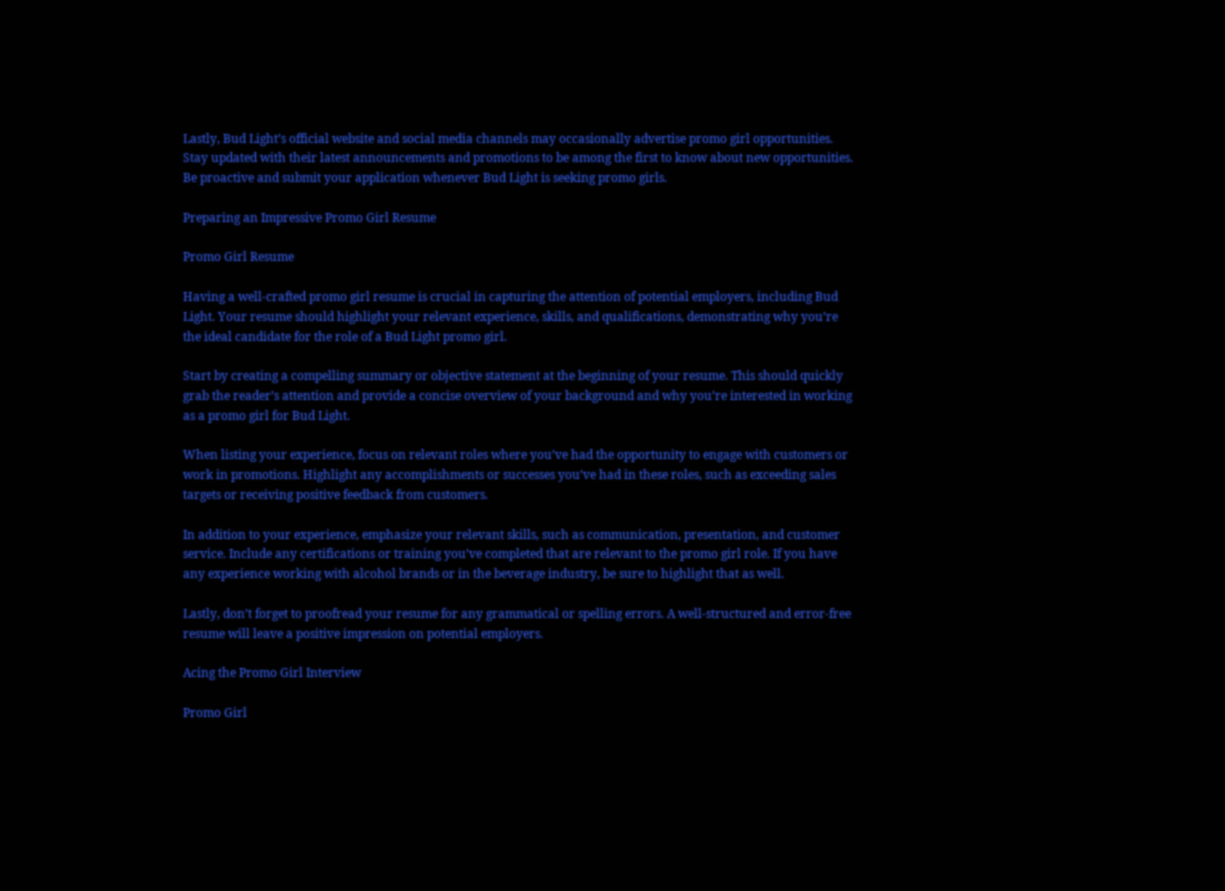Lastly, Bud Light’s official website and social media channels may occasionally advertise promo girl opportunities. Stay updated with their latest announcements and promotions to be among the first to know about new opportunities. Be proactive and submit your application whenever Bud Light is seeking promo girls.

Preparing an Impressive Promo Girl Resume

Promo Girl Resume

Having a well-crafted promo girl resume is crucial in capturing the attention of potential employers, including Bud Light. Your resume should highlight your relevant experience, skills, and qualifications, demonstrating why you’re the ideal candidate for the role of a Bud Light promo girl.

Start by creating a compelling summary or objective statement at the beginning of your resume. This should quickly grab the reader’s attention and provide a concise overview of your background and why you’re interested in working as a promo girl for Bud Light.

When listing your experience, focus on relevant roles where you’ve had the opportunity to engage with customers or work in promotions. Highlight any accomplishments or successes you’ve had in these roles, such as exceeding sales targets or receiving positive feedback from customers.

In addition to your experience, emphasize your relevant skills, such as communication, presentation, and customer service. Include any certifications or training you’ve completed that are relevant to the promo girl role. If you have any experience working with alcohol brands or in the beverage industry, be sure to highlight that as well.

Lastly, don’t forget to proofread your resume for any grammatical or spelling errors. A well-structured and error-free resume will leave a positive impression on potential employers.

Acing the Promo Girl Interview

Promo Girl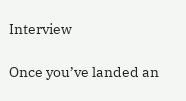Interview

Once you’ve landed an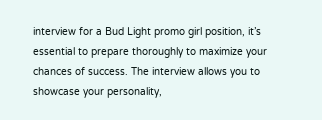interview for a Bud Light promo girl position, it’s essential to prepare thoroughly to maximize your chances of success. The interview allows you to showcase your personality,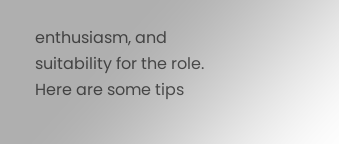enthusiasm, and suitability for the role. Here are some tips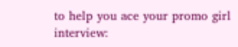to help you ace your promo girl interview: